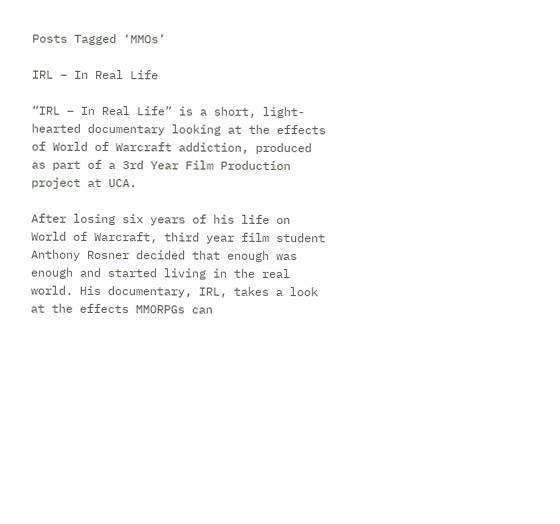Posts Tagged ‘MMOs’

IRL – In Real Life

“IRL – In Real Life” is a short, light-hearted documentary looking at the effects of World of Warcraft addiction, produced as part of a 3rd Year Film Production project at UCA.

After losing six years of his life on World of Warcraft, third year film student Anthony Rosner decided that enough was enough and started living in the real world. His documentary, IRL, takes a look at the effects MMORPGs can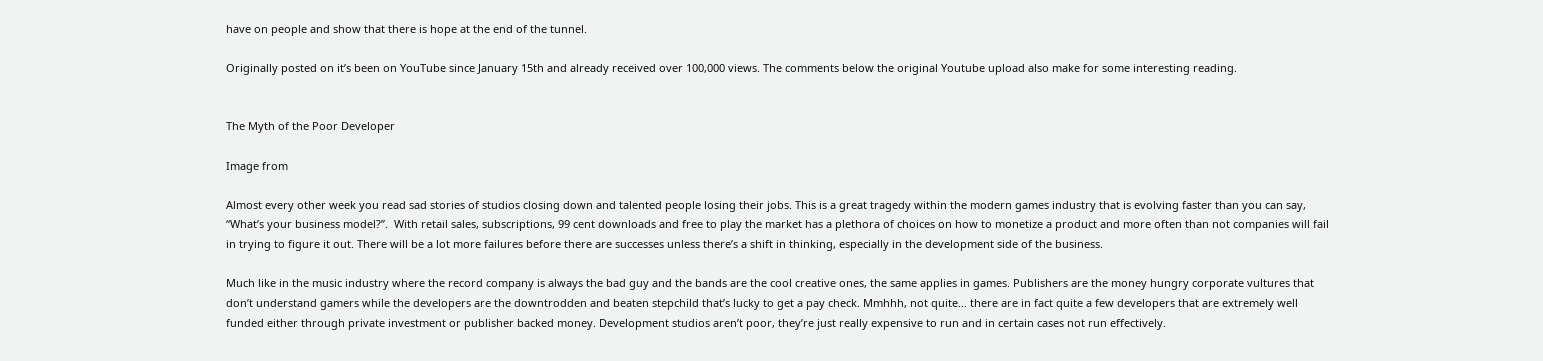have on people and show that there is hope at the end of the tunnel.

Originally posted on it’s been on YouTube since January 15th and already received over 100,000 views. The comments below the original Youtube upload also make for some interesting reading.


The Myth of the Poor Developer

Image from

Almost every other week you read sad stories of studios closing down and talented people losing their jobs. This is a great tragedy within the modern games industry that is evolving faster than you can say, “What’s your business model?”.  With retail sales, subscriptions, 99 cent downloads and free to play the market has a plethora of choices on how to monetize a product and more often than not companies will fail in trying to figure it out. There will be a lot more failures before there are successes unless there’s a shift in thinking, especially in the development side of the business.

Much like in the music industry where the record company is always the bad guy and the bands are the cool creative ones, the same applies in games. Publishers are the money hungry corporate vultures that don’t understand gamers while the developers are the downtrodden and beaten stepchild that’s lucky to get a pay check. Mmhhh, not quite… there are in fact quite a few developers that are extremely well funded either through private investment or publisher backed money. Development studios aren’t poor, they’re just really expensive to run and in certain cases not run effectively.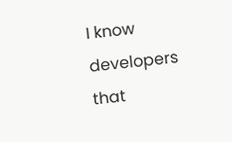I know developers that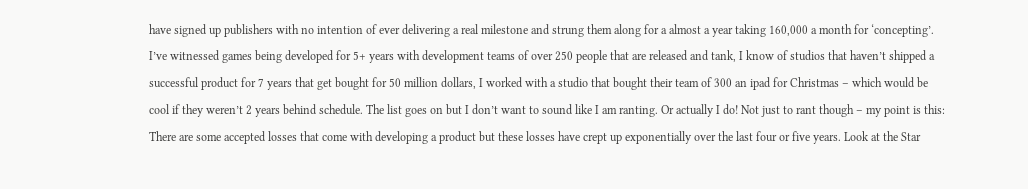have signed up publishers with no intention of ever delivering a real milestone and strung them along for a almost a year taking 160,000 a month for ‘concepting’. I’ve witnessed games being developed for 5+ years with development teams of over 250 people that are released and tank, I know of studios that haven’t shipped a successful product for 7 years that get bought for 50 million dollars, I worked with a studio that bought their team of 300 an ipad for Christmas – which would be cool if they weren’t 2 years behind schedule. The list goes on but I don’t want to sound like I am ranting. Or actually I do! Not just to rant though – my point is this: There are some accepted losses that come with developing a product but these losses have crept up exponentially over the last four or five years. Look at the Star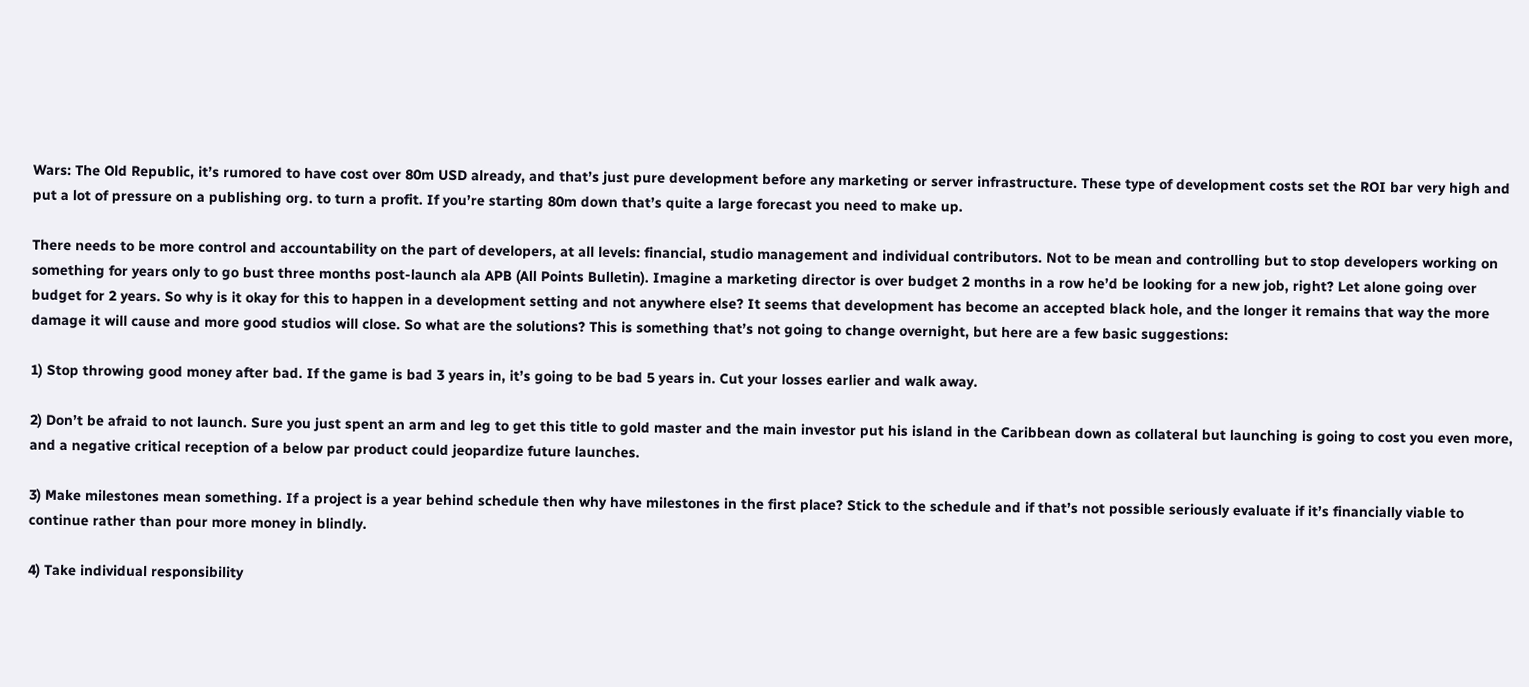Wars: The Old Republic, it’s rumored to have cost over 80m USD already, and that’s just pure development before any marketing or server infrastructure. These type of development costs set the ROI bar very high and put a lot of pressure on a publishing org. to turn a profit. If you’re starting 80m down that’s quite a large forecast you need to make up.

There needs to be more control and accountability on the part of developers, at all levels: financial, studio management and individual contributors. Not to be mean and controlling but to stop developers working on something for years only to go bust three months post-launch ala APB (All Points Bulletin). Imagine a marketing director is over budget 2 months in a row he’d be looking for a new job, right? Let alone going over budget for 2 years. So why is it okay for this to happen in a development setting and not anywhere else? It seems that development has become an accepted black hole, and the longer it remains that way the more damage it will cause and more good studios will close. So what are the solutions? This is something that’s not going to change overnight, but here are a few basic suggestions:

1) Stop throwing good money after bad. If the game is bad 3 years in, it’s going to be bad 5 years in. Cut your losses earlier and walk away.

2) Don’t be afraid to not launch. Sure you just spent an arm and leg to get this title to gold master and the main investor put his island in the Caribbean down as collateral but launching is going to cost you even more, and a negative critical reception of a below par product could jeopardize future launches.

3) Make milestones mean something. If a project is a year behind schedule then why have milestones in the first place? Stick to the schedule and if that’s not possible seriously evaluate if it’s financially viable to continue rather than pour more money in blindly.

4) Take individual responsibility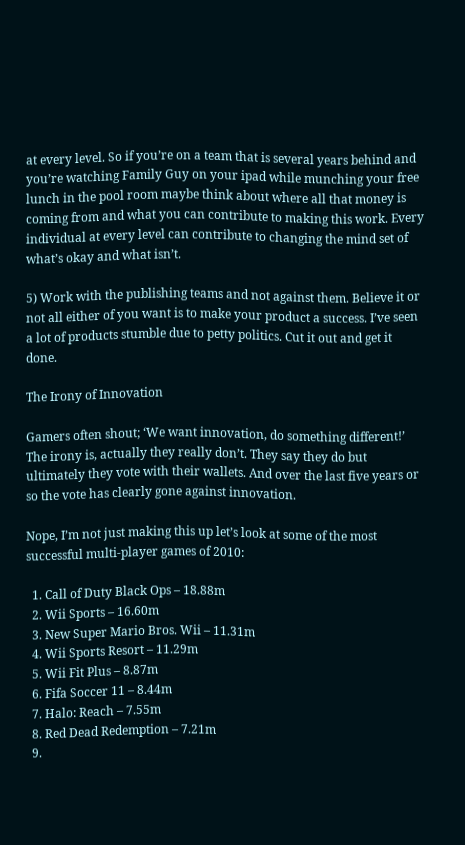at every level. So if you’re on a team that is several years behind and you’re watching Family Guy on your ipad while munching your free lunch in the pool room maybe think about where all that money is coming from and what you can contribute to making this work. Every individual at every level can contribute to changing the mind set of what’s okay and what isn’t.

5) Work with the publishing teams and not against them. Believe it or not all either of you want is to make your product a success. I’ve seen a lot of products stumble due to petty politics. Cut it out and get it done.

The Irony of Innovation

Gamers often shout; ‘We want innovation, do something different!’ The irony is, actually they really don’t. They say they do but ultimately they vote with their wallets. And over the last five years or so the vote has clearly gone against innovation.

Nope, I’m not just making this up let’s look at some of the most successful multi-player games of 2010:

  1. Call of Duty Black Ops – 18.88m
  2. Wii Sports – 16.60m
  3. New Super Mario Bros. Wii – 11.31m
  4. Wii Sports Resort – 11.29m
  5. Wii Fit Plus – 8.87m
  6. Fifa Soccer 11 – 8.44m
  7. Halo: Reach – 7.55m
  8. Red Dead Redemption – 7.21m
  9.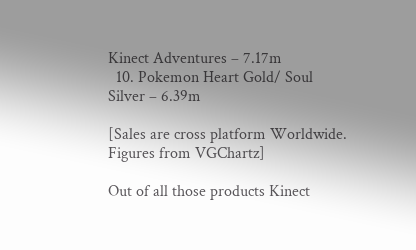Kinect Adventures – 7.17m
  10. Pokemon Heart Gold/ Soul Silver – 6.39m

[Sales are cross platform Worldwide. Figures from VGChartz]

Out of all those products Kinect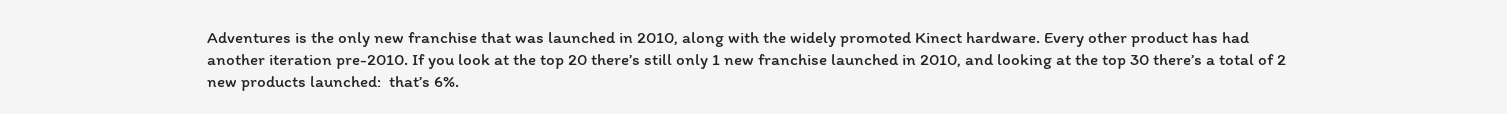Adventures is the only new franchise that was launched in 2010, along with the widely promoted Kinect hardware. Every other product has had another iteration pre-2010. If you look at the top 20 there’s still only 1 new franchise launched in 2010, and looking at the top 30 there’s a total of 2 new products launched:  that’s 6%.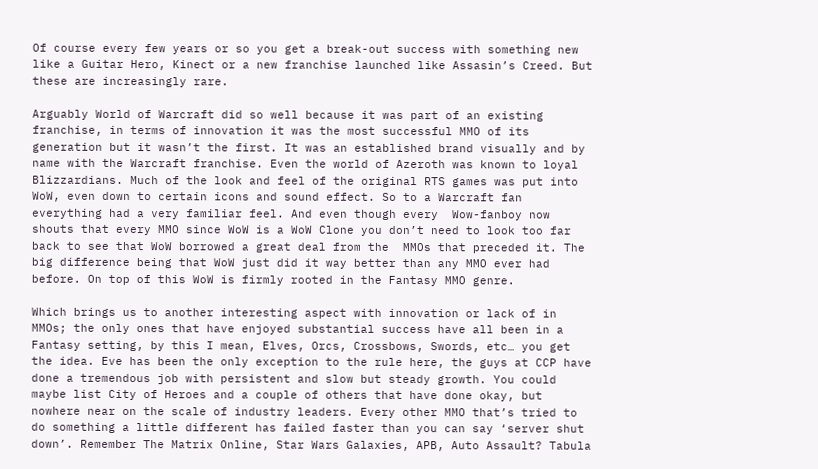Of course every few years or so you get a break-out success with something new like a Guitar Hero, Kinect or a new franchise launched like Assasin’s Creed. But these are increasingly rare.

Arguably World of Warcraft did so well because it was part of an existing franchise, in terms of innovation it was the most successful MMO of its generation but it wasn’t the first. It was an established brand visually and by name with the Warcraft franchise. Even the world of Azeroth was known to loyal Blizzardians. Much of the look and feel of the original RTS games was put into WoW, even down to certain icons and sound effect. So to a Warcraft fan everything had a very familiar feel. And even though every  Wow-fanboy now shouts that every MMO since WoW is a WoW Clone you don’t need to look too far back to see that WoW borrowed a great deal from the  MMOs that preceded it. The big difference being that WoW just did it way better than any MMO ever had before. On top of this WoW is firmly rooted in the Fantasy MMO genre.

Which brings us to another interesting aspect with innovation or lack of in MMOs; the only ones that have enjoyed substantial success have all been in a Fantasy setting, by this I mean, Elves, Orcs, Crossbows, Swords, etc… you get the idea. Eve has been the only exception to the rule here, the guys at CCP have done a tremendous job with persistent and slow but steady growth. You could maybe list City of Heroes and a couple of others that have done okay, but nowhere near on the scale of industry leaders. Every other MMO that’s tried to do something a little different has failed faster than you can say ‘server shut down’. Remember The Matrix Online, Star Wars Galaxies, APB, Auto Assault? Tabula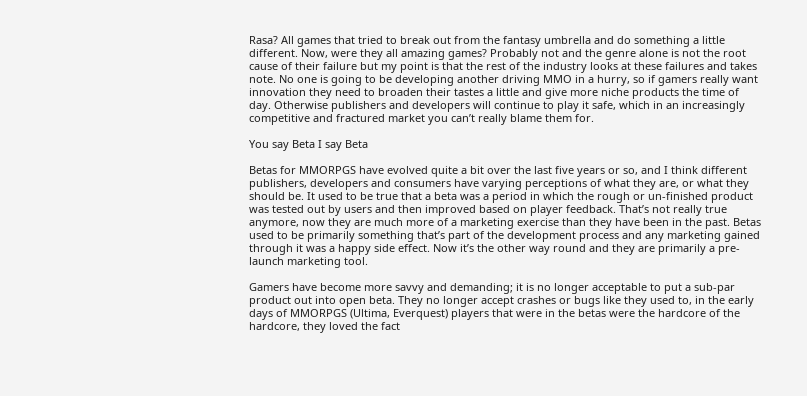Rasa? All games that tried to break out from the fantasy umbrella and do something a little different. Now, were they all amazing games? Probably not and the genre alone is not the root cause of their failure but my point is that the rest of the industry looks at these failures and takes note. No one is going to be developing another driving MMO in a hurry, so if gamers really want innovation they need to broaden their tastes a little and give more niche products the time of day. Otherwise publishers and developers will continue to play it safe, which in an increasingly competitive and fractured market you can’t really blame them for.

You say Beta I say Beta

Betas for MMORPGS have evolved quite a bit over the last five years or so, and I think different publishers, developers and consumers have varying perceptions of what they are, or what they should be. It used to be true that a beta was a period in which the rough or un-finished product was tested out by users and then improved based on player feedback. That’s not really true anymore, now they are much more of a marketing exercise than they have been in the past. Betas used to be primarily something that’s part of the development process and any marketing gained through it was a happy side effect. Now it’s the other way round and they are primarily a pre-launch marketing tool.

Gamers have become more savvy and demanding; it is no longer acceptable to put a sub-par product out into open beta. They no longer accept crashes or bugs like they used to, in the early days of MMORPGS (Ultima, Everquest) players that were in the betas were the hardcore of the hardcore, they loved the fact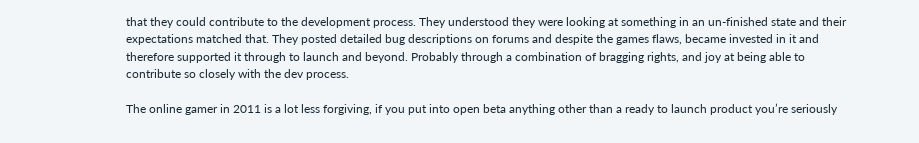that they could contribute to the development process. They understood they were looking at something in an un-finished state and their expectations matched that. They posted detailed bug descriptions on forums and despite the games flaws, became invested in it and therefore supported it through to launch and beyond. Probably through a combination of bragging rights, and joy at being able to contribute so closely with the dev process.

The online gamer in 2011 is a lot less forgiving, if you put into open beta anything other than a ready to launch product you’re seriously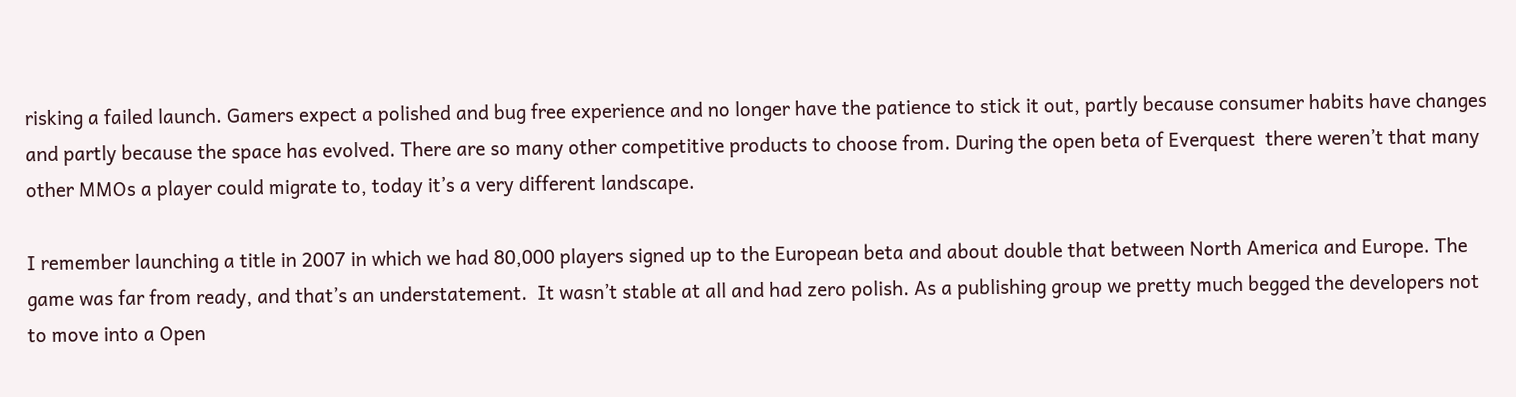risking a failed launch. Gamers expect a polished and bug free experience and no longer have the patience to stick it out, partly because consumer habits have changes and partly because the space has evolved. There are so many other competitive products to choose from. During the open beta of Everquest  there weren’t that many other MMOs a player could migrate to, today it’s a very different landscape.

I remember launching a title in 2007 in which we had 80,000 players signed up to the European beta and about double that between North America and Europe. The game was far from ready, and that’s an understatement.  It wasn’t stable at all and had zero polish. As a publishing group we pretty much begged the developers not to move into a Open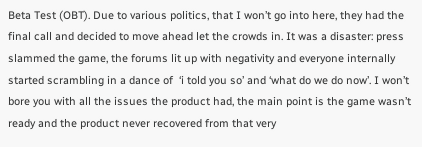Beta Test (OBT). Due to various politics, that I won’t go into here, they had the final call and decided to move ahead let the crowds in. It was a disaster: press slammed the game, the forums lit up with negativity and everyone internally started scrambling in a dance of  ‘i told you so’ and ‘what do we do now’. I won’t bore you with all the issues the product had, the main point is the game wasn’t ready and the product never recovered from that very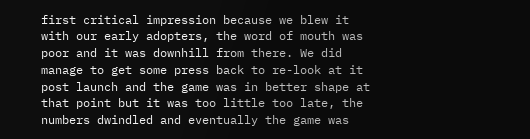first critical impression because we blew it with our early adopters, the word of mouth was poor and it was downhill from there. We did manage to get some press back to re-look at it post launch and the game was in better shape at that point but it was too little too late, the numbers dwindled and eventually the game was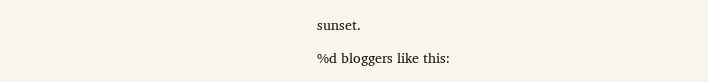sunset.

%d bloggers like this: